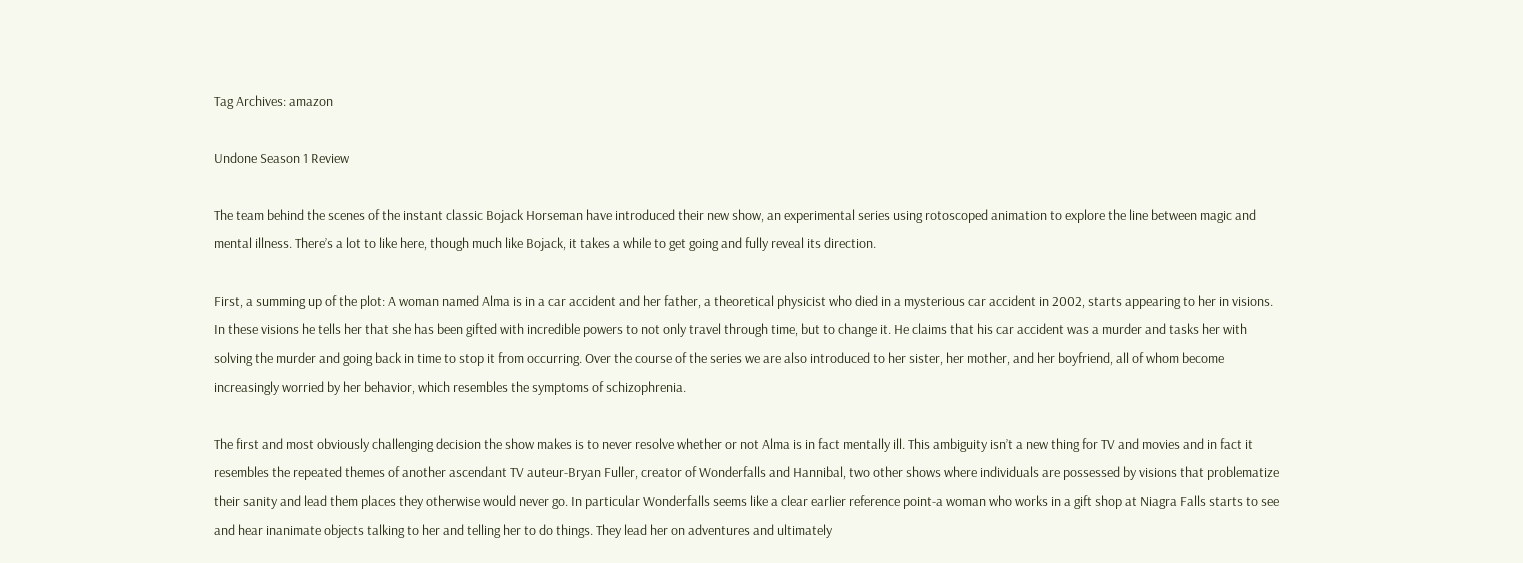Tag Archives: amazon

Undone Season 1 Review

The team behind the scenes of the instant classic Bojack Horseman have introduced their new show, an experimental series using rotoscoped animation to explore the line between magic and mental illness. There’s a lot to like here, though much like Bojack, it takes a while to get going and fully reveal its direction.

First, a summing up of the plot: A woman named Alma is in a car accident and her father, a theoretical physicist who died in a mysterious car accident in 2002, starts appearing to her in visions. In these visions he tells her that she has been gifted with incredible powers to not only travel through time, but to change it. He claims that his car accident was a murder and tasks her with solving the murder and going back in time to stop it from occurring. Over the course of the series we are also introduced to her sister, her mother, and her boyfriend, all of whom become increasingly worried by her behavior, which resembles the symptoms of schizophrenia.

The first and most obviously challenging decision the show makes is to never resolve whether or not Alma is in fact mentally ill. This ambiguity isn’t a new thing for TV and movies and in fact it resembles the repeated themes of another ascendant TV auteur-Bryan Fuller, creator of Wonderfalls and Hannibal, two other shows where individuals are possessed by visions that problematize their sanity and lead them places they otherwise would never go. In particular Wonderfalls seems like a clear earlier reference point-a woman who works in a gift shop at Niagra Falls starts to see and hear inanimate objects talking to her and telling her to do things. They lead her on adventures and ultimately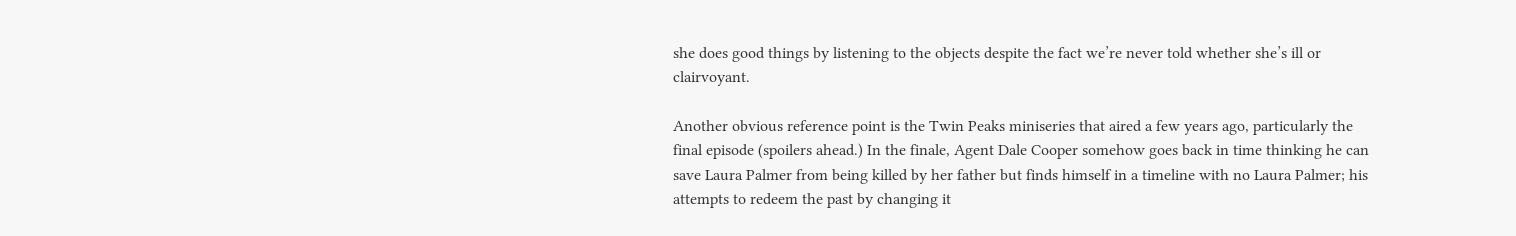she does good things by listening to the objects despite the fact we’re never told whether she’s ill or clairvoyant.

Another obvious reference point is the Twin Peaks miniseries that aired a few years ago, particularly the final episode (spoilers ahead.) In the finale, Agent Dale Cooper somehow goes back in time thinking he can save Laura Palmer from being killed by her father but finds himself in a timeline with no Laura Palmer; his attempts to redeem the past by changing it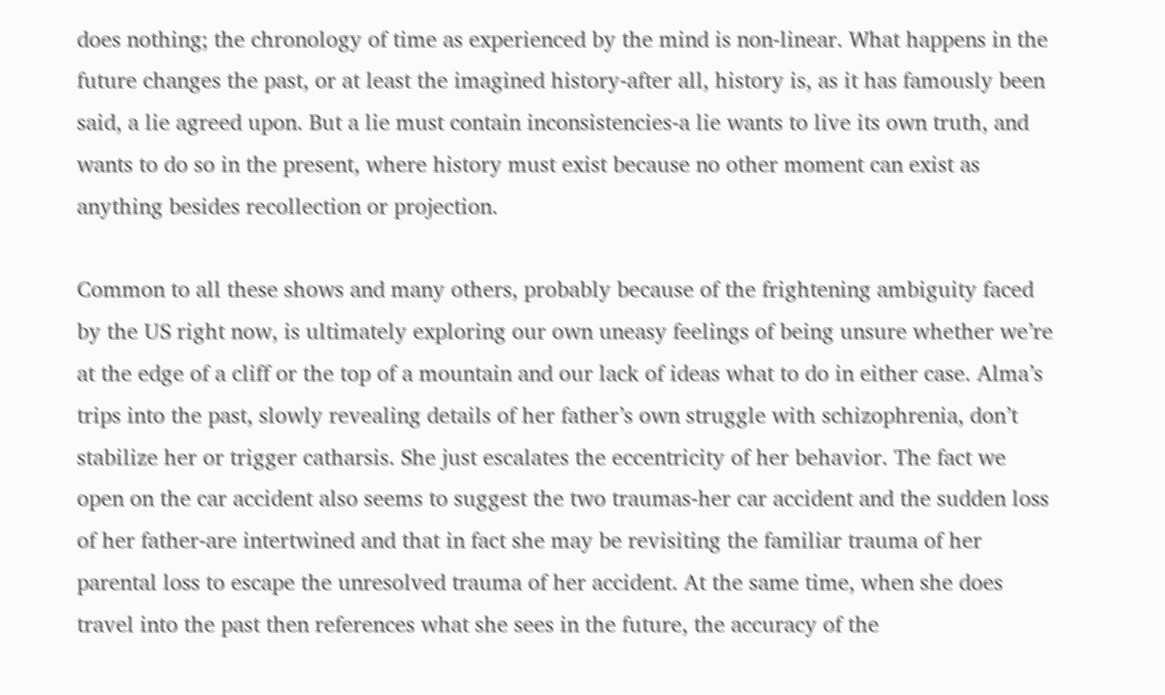does nothing; the chronology of time as experienced by the mind is non-linear. What happens in the future changes the past, or at least the imagined history-after all, history is, as it has famously been said, a lie agreed upon. But a lie must contain inconsistencies-a lie wants to live its own truth, and wants to do so in the present, where history must exist because no other moment can exist as anything besides recollection or projection.

Common to all these shows and many others, probably because of the frightening ambiguity faced by the US right now, is ultimately exploring our own uneasy feelings of being unsure whether we’re at the edge of a cliff or the top of a mountain and our lack of ideas what to do in either case. Alma’s trips into the past, slowly revealing details of her father’s own struggle with schizophrenia, don’t stabilize her or trigger catharsis. She just escalates the eccentricity of her behavior. The fact we open on the car accident also seems to suggest the two traumas-her car accident and the sudden loss of her father-are intertwined and that in fact she may be revisiting the familiar trauma of her parental loss to escape the unresolved trauma of her accident. At the same time, when she does travel into the past then references what she sees in the future, the accuracy of the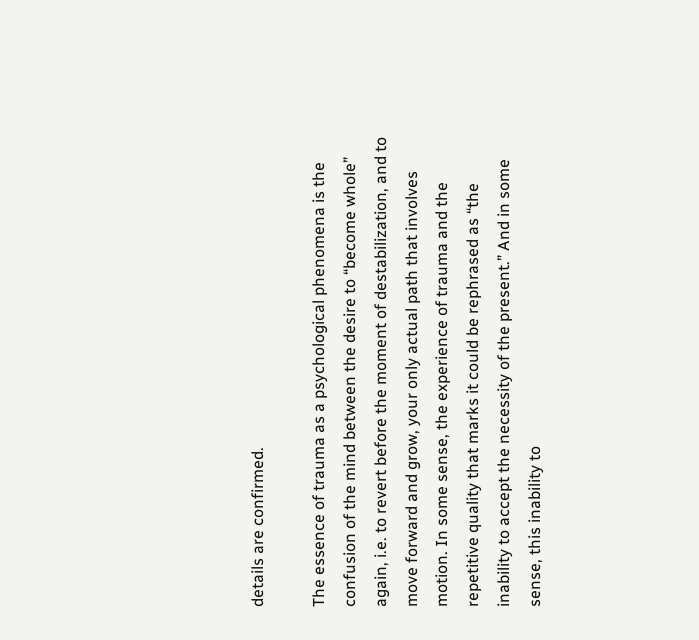details are confirmed.

The essence of trauma as a psychological phenomena is the confusion of the mind between the desire to “become whole” again, i.e. to revert before the moment of destabilization, and to move forward and grow, your only actual path that involves motion. In some sense, the experience of trauma and the repetitive quality that marks it could be rephrased as “the inability to accept the necessity of the present.” And in some sense, this inability to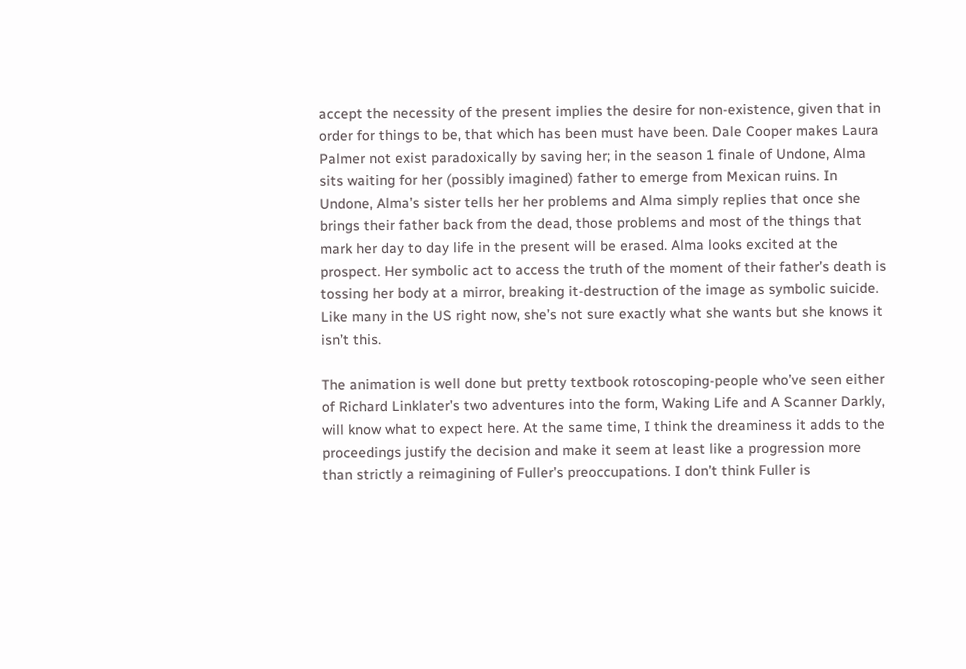accept the necessity of the present implies the desire for non-existence, given that in order for things to be, that which has been must have been. Dale Cooper makes Laura Palmer not exist paradoxically by saving her; in the season 1 finale of Undone, Alma sits waiting for her (possibly imagined) father to emerge from Mexican ruins. In Undone, Alma’s sister tells her her problems and Alma simply replies that once she brings their father back from the dead, those problems and most of the things that mark her day to day life in the present will be erased. Alma looks excited at the prospect. Her symbolic act to access the truth of the moment of their father’s death is tossing her body at a mirror, breaking it-destruction of the image as symbolic suicide. Like many in the US right now, she’s not sure exactly what she wants but she knows it isn’t this.

The animation is well done but pretty textbook rotoscoping-people who’ve seen either of Richard Linklater’s two adventures into the form, Waking Life and A Scanner Darkly, will know what to expect here. At the same time, I think the dreaminess it adds to the proceedings justify the decision and make it seem at least like a progression more than strictly a reimagining of Fuller’s preoccupations. I don’t think Fuller is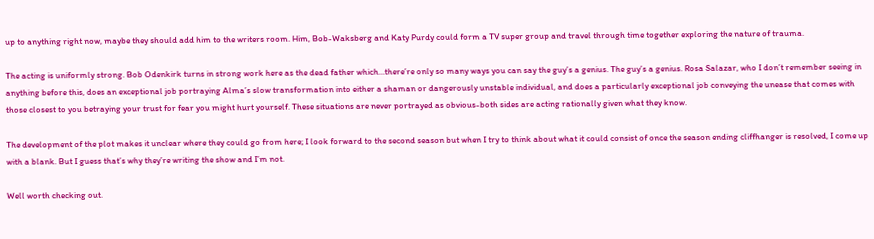up to anything right now, maybe they should add him to the writers room. Him, Bob-Waksberg and Katy Purdy could form a TV super group and travel through time together exploring the nature of trauma.

The acting is uniformly strong. Bob Odenkirk turns in strong work here as the dead father which…there’re only so many ways you can say the guy’s a genius. The guy’s a genius. Rosa Salazar, who I don’t remember seeing in anything before this, does an exceptional job portraying Alma’s slow transformation into either a shaman or dangerously unstable individual, and does a particularly exceptional job conveying the unease that comes with those closest to you betraying your trust for fear you might hurt yourself. These situations are never portrayed as obvious-both sides are acting rationally given what they know.

The development of the plot makes it unclear where they could go from here; I look forward to the second season but when I try to think about what it could consist of once the season ending cliffhanger is resolved, I come up with a blank. But I guess that’s why they’re writing the show and I’m not.

Well worth checking out.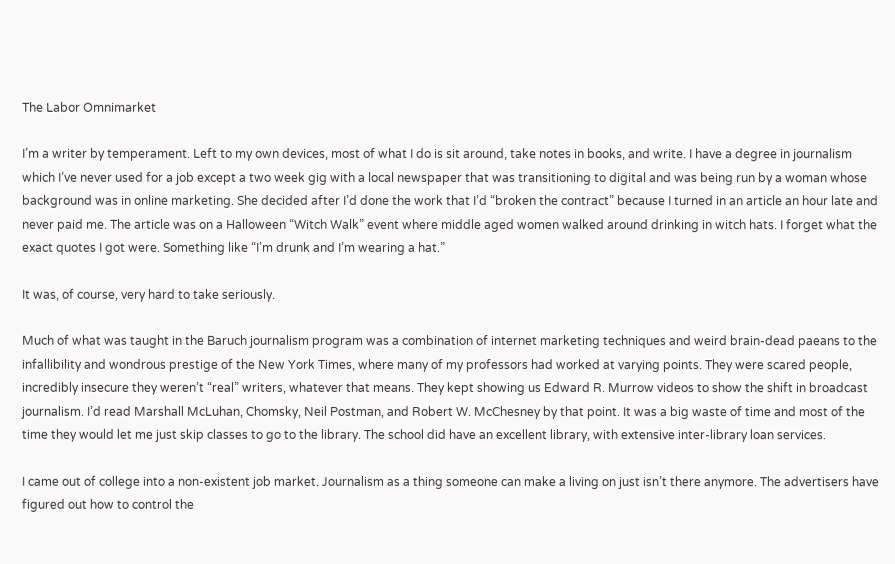The Labor Omnimarket

I’m a writer by temperament. Left to my own devices, most of what I do is sit around, take notes in books, and write. I have a degree in journalism which I’ve never used for a job except a two week gig with a local newspaper that was transitioning to digital and was being run by a woman whose background was in online marketing. She decided after I’d done the work that I’d “broken the contract” because I turned in an article an hour late and never paid me. The article was on a Halloween “Witch Walk” event where middle aged women walked around drinking in witch hats. I forget what the exact quotes I got were. Something like “I’m drunk and I’m wearing a hat.”

It was, of course, very hard to take seriously.

Much of what was taught in the Baruch journalism program was a combination of internet marketing techniques and weird brain-dead paeans to the infallibility and wondrous prestige of the New York Times, where many of my professors had worked at varying points. They were scared people, incredibly insecure they weren’t “real” writers, whatever that means. They kept showing us Edward R. Murrow videos to show the shift in broadcast journalism. I’d read Marshall McLuhan, Chomsky, Neil Postman, and Robert W. McChesney by that point. It was a big waste of time and most of the time they would let me just skip classes to go to the library. The school did have an excellent library, with extensive inter-library loan services.

I came out of college into a non-existent job market. Journalism as a thing someone can make a living on just isn’t there anymore. The advertisers have figured out how to control the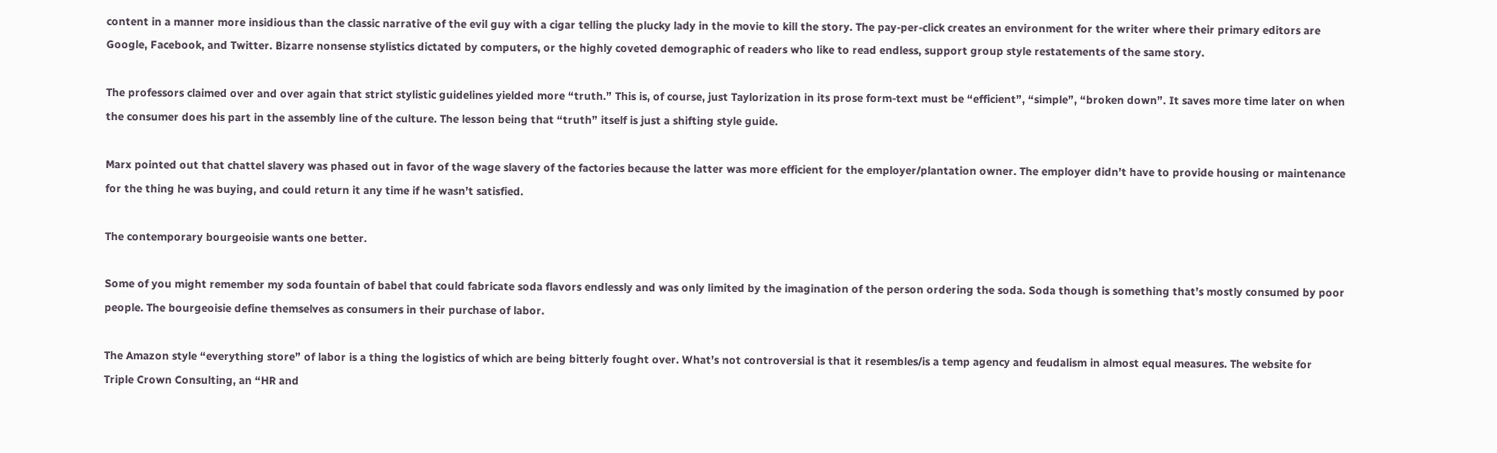content in a manner more insidious than the classic narrative of the evil guy with a cigar telling the plucky lady in the movie to kill the story. The pay-per-click creates an environment for the writer where their primary editors are Google, Facebook, and Twitter. Bizarre nonsense stylistics dictated by computers, or the highly coveted demographic of readers who like to read endless, support group style restatements of the same story.

The professors claimed over and over again that strict stylistic guidelines yielded more “truth.” This is, of course, just Taylorization in its prose form-text must be “efficient”, “simple”, “broken down”. It saves more time later on when the consumer does his part in the assembly line of the culture. The lesson being that “truth” itself is just a shifting style guide.

Marx pointed out that chattel slavery was phased out in favor of the wage slavery of the factories because the latter was more efficient for the employer/plantation owner. The employer didn’t have to provide housing or maintenance for the thing he was buying, and could return it any time if he wasn’t satisfied.

The contemporary bourgeoisie wants one better.

Some of you might remember my soda fountain of babel that could fabricate soda flavors endlessly and was only limited by the imagination of the person ordering the soda. Soda though is something that’s mostly consumed by poor people. The bourgeoisie define themselves as consumers in their purchase of labor.

The Amazon style “everything store” of labor is a thing the logistics of which are being bitterly fought over. What’s not controversial is that it resembles/is a temp agency and feudalism in almost equal measures. The website for Triple Crown Consulting, an “HR and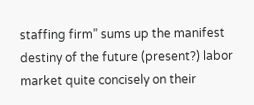staffing firm” sums up the manifest destiny of the future (present?) labor market quite concisely on their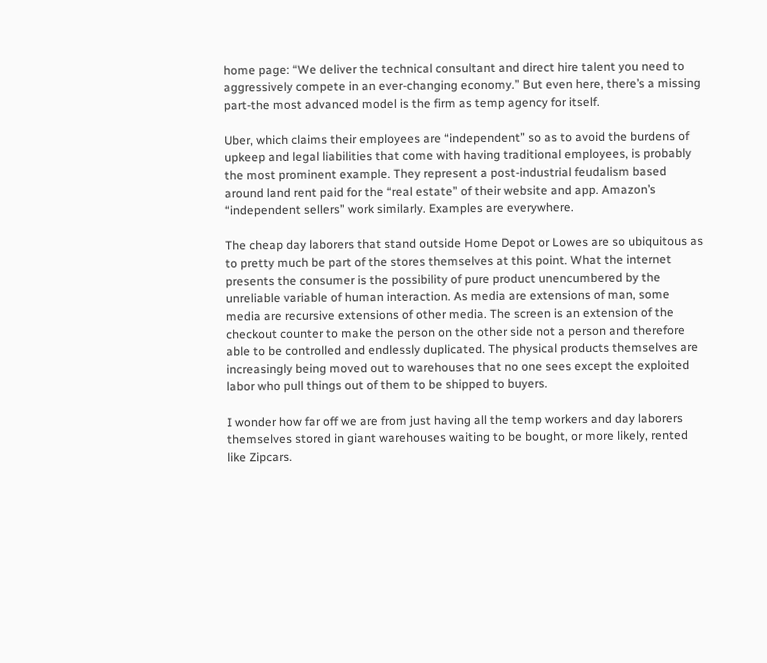home page: “We deliver the technical consultant and direct hire talent you need to aggressively compete in an ever-changing economy.” But even here, there’s a missing part-the most advanced model is the firm as temp agency for itself.

Uber, which claims their employees are “independent” so as to avoid the burdens of upkeep and legal liabilities that come with having traditional employees, is probably the most prominent example. They represent a post-industrial feudalism based around land rent paid for the “real estate” of their website and app. Amazon’s “independent sellers” work similarly. Examples are everywhere.

The cheap day laborers that stand outside Home Depot or Lowes are so ubiquitous as to pretty much be part of the stores themselves at this point. What the internet presents the consumer is the possibility of pure product unencumbered by the unreliable variable of human interaction. As media are extensions of man, some media are recursive extensions of other media. The screen is an extension of the checkout counter to make the person on the other side not a person and therefore able to be controlled and endlessly duplicated. The physical products themselves are increasingly being moved out to warehouses that no one sees except the exploited labor who pull things out of them to be shipped to buyers.

I wonder how far off we are from just having all the temp workers and day laborers themselves stored in giant warehouses waiting to be bought, or more likely, rented like Zipcars.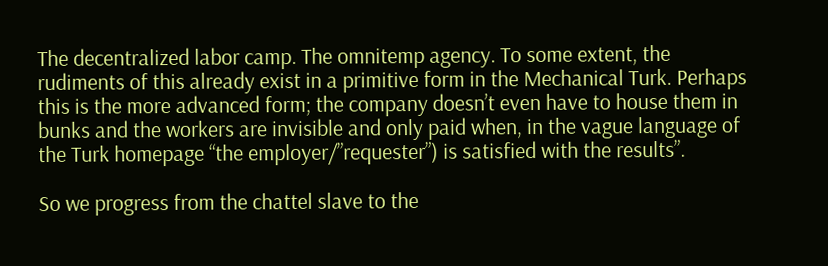The decentralized labor camp. The omnitemp agency. To some extent, the rudiments of this already exist in a primitive form in the Mechanical Turk. Perhaps this is the more advanced form; the company doesn’t even have to house them in bunks and the workers are invisible and only paid when, in the vague language of the Turk homepage “the employer/”requester”) is satisfied with the results”.

So we progress from the chattel slave to the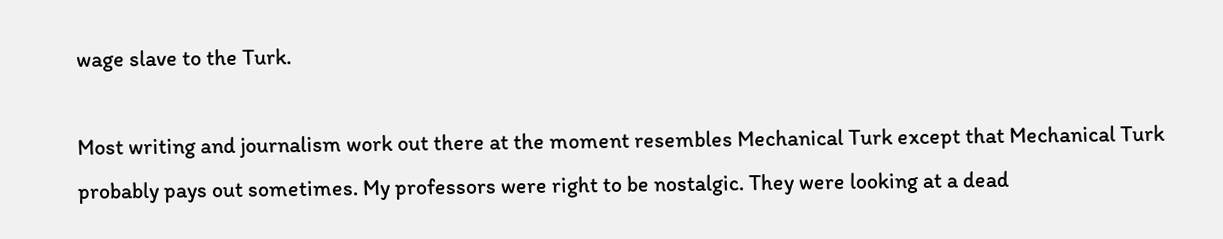wage slave to the Turk.

Most writing and journalism work out there at the moment resembles Mechanical Turk except that Mechanical Turk probably pays out sometimes. My professors were right to be nostalgic. They were looking at a dead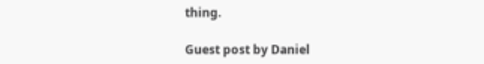thing.

Guest post by Daniel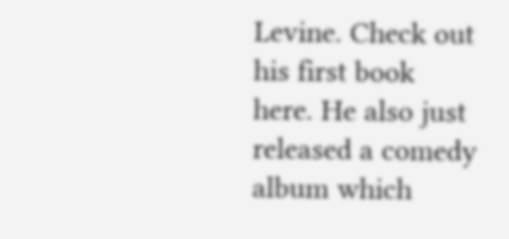Levine. Check out his first book here. He also just released a comedy album which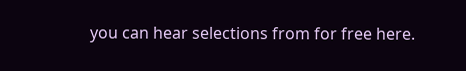you can hear selections from for free here.